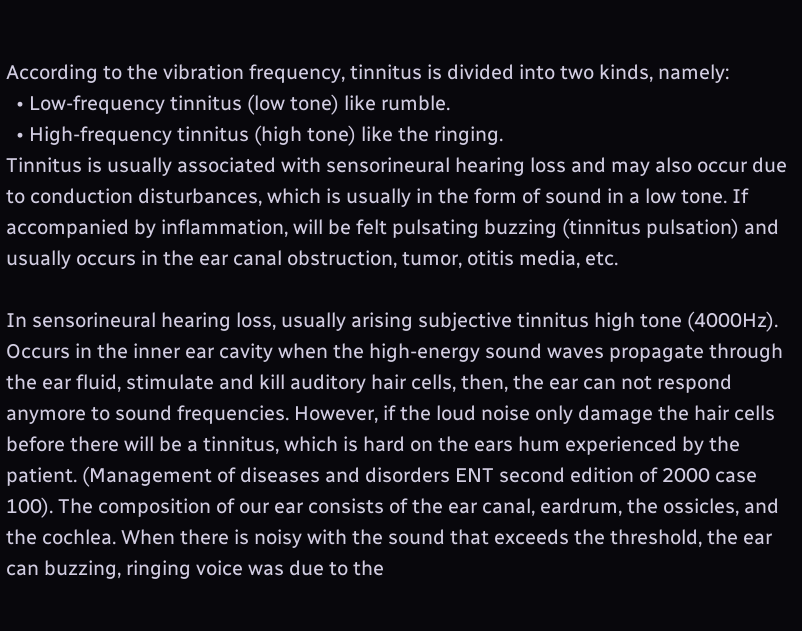According to the vibration frequency, tinnitus is divided into two kinds, namely:
  • Low-frequency tinnitus (low tone) like rumble.
  • High-frequency tinnitus (high tone) like the ringing.
Tinnitus is usually associated with sensorineural hearing loss and may also occur due to conduction disturbances, which is usually in the form of sound in a low tone. If accompanied by inflammation, will be felt pulsating buzzing (tinnitus pulsation) and usually occurs in the ear canal obstruction, tumor, otitis media, etc.

In sensorineural hearing loss, usually arising subjective tinnitus high tone (4000Hz). Occurs in the inner ear cavity when the high-energy sound waves propagate through the ear fluid, stimulate and kill auditory hair cells, then, the ear can not respond anymore to sound frequencies. However, if the loud noise only damage the hair cells before there will be a tinnitus, which is hard on the ears hum experienced by the patient. (Management of diseases and disorders ENT second edition of 2000 case 100). The composition of our ear consists of the ear canal, eardrum, the ossicles, and the cochlea. When there is noisy with the sound that exceeds the threshold, the ear can buzzing, ringing voice was due to the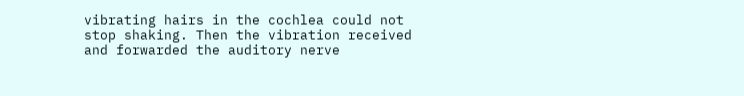vibrating hairs in the cochlea could not stop shaking. Then the vibration received and forwarded the auditory nerve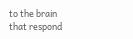to the brain that respond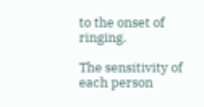to the onset of ringing.

The sensitivity of each person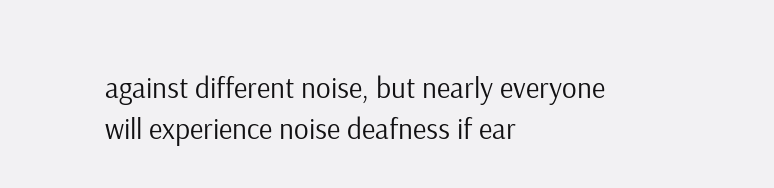against different noise, but nearly everyone will experience noise deafness if ear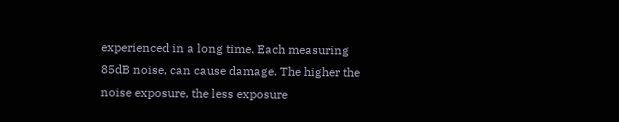experienced in a long time. Each measuring 85dB noise, can cause damage. The higher the noise exposure, the less exposure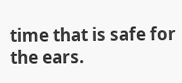time that is safe for the ears.